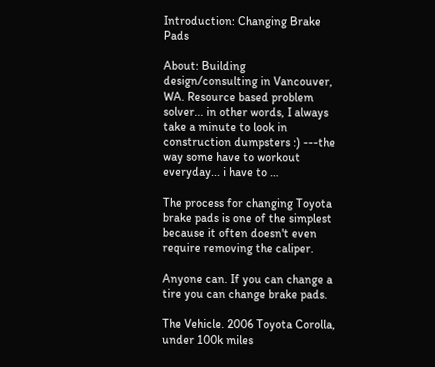Introduction: Changing Brake Pads

About: Building design/consulting in Vancouver, WA. Resource based problem solver... in other words, I always take a minute to look in construction dumpsters :) ---the way some have to workout everyday... i have to …

The process for changing Toyota brake pads is one of the simplest because it often doesn't even require removing the caliper.

Anyone can. If you can change a tire you can change brake pads.

The Vehicle. 2006 Toyota Corolla, under 100k miles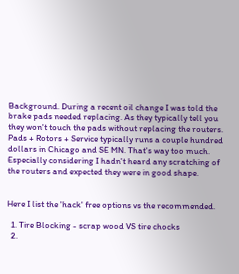Background. During a recent oil change I was told the brake pads needed replacing. As they typically tell you they won't touch the pads without replacing the routers. Pads + Rotors + Service typically runs a couple hundred dollars in Chicago and SE MN. That's way too much. Especially considering I hadn't heard any scratching of the routers and expected they were in good shape.


Here I list the 'hack' free options vs the recommended.

  1. Tire Blocking - scrap wood VS tire chocks
  2.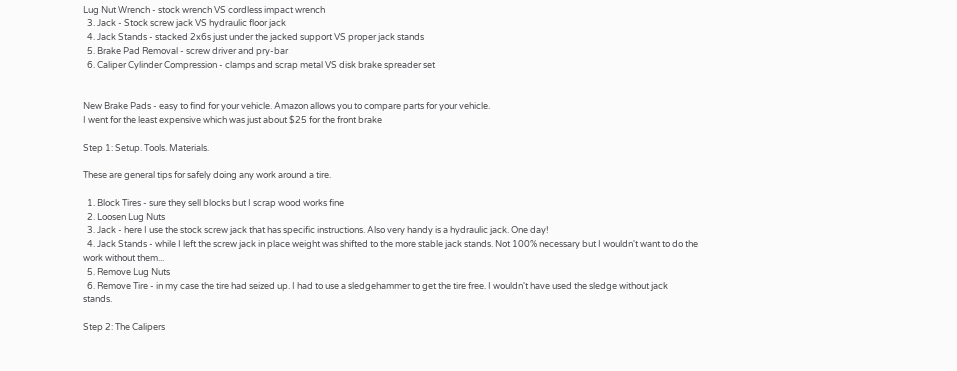Lug Nut Wrench - stock wrench VS cordless impact wrench
  3. Jack - Stock screw jack VS hydraulic floor jack
  4. Jack Stands - stacked 2x6s just under the jacked support VS proper jack stands
  5. Brake Pad Removal - screw driver and pry-bar
  6. Caliper Cylinder Compression - clamps and scrap metal VS disk brake spreader set


New Brake Pads - easy to find for your vehicle. Amazon allows you to compare parts for your vehicle.
I went for the least expensive which was just about $25 for the front brake

Step 1: Setup. Tools. Materials.

These are general tips for safely doing any work around a tire.

  1. Block Tires - sure they sell blocks but I scrap wood works fine
  2. Loosen Lug Nuts
  3. Jack - here I use the stock screw jack that has specific instructions. Also very handy is a hydraulic jack. One day!
  4. Jack Stands - while I left the screw jack in place weight was shifted to the more stable jack stands. Not 100% necessary but I wouldn't want to do the work without them...
  5. Remove Lug Nuts
  6. Remove Tire - in my case the tire had seized up. I had to use a sledgehammer to get the tire free. I wouldn't have used the sledge without jack stands.

Step 2: The Calipers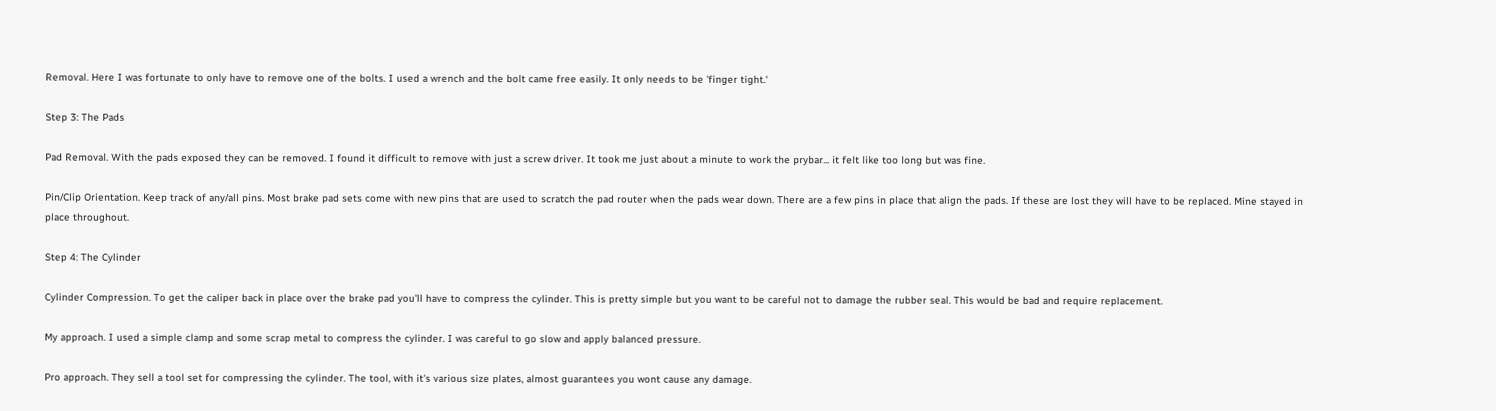Removal. Here I was fortunate to only have to remove one of the bolts. I used a wrench and the bolt came free easily. It only needs to be 'finger tight.'

Step 3: The Pads

Pad Removal. With the pads exposed they can be removed. I found it difficult to remove with just a screw driver. It took me just about a minute to work the prybar... it felt like too long but was fine.

Pin/Clip Orientation. Keep track of any/all pins. Most brake pad sets come with new pins that are used to scratch the pad router when the pads wear down. There are a few pins in place that align the pads. If these are lost they will have to be replaced. Mine stayed in place throughout.

Step 4: The Cylinder

Cylinder Compression. To get the caliper back in place over the brake pad you'll have to compress the cylinder. This is pretty simple but you want to be careful not to damage the rubber seal. This would be bad and require replacement.

My approach. I used a simple clamp and some scrap metal to compress the cylinder. I was careful to go slow and apply balanced pressure.

Pro approach. They sell a tool set for compressing the cylinder. The tool, with it's various size plates, almost guarantees you wont cause any damage.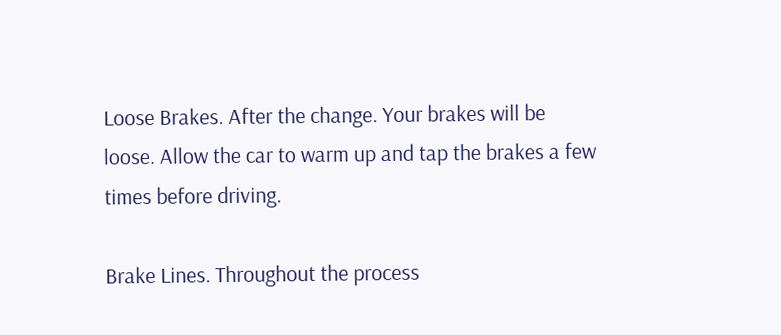Loose Brakes. After the change. Your brakes will be loose. Allow the car to warm up and tap the brakes a few times before driving.

Brake Lines. Throughout the process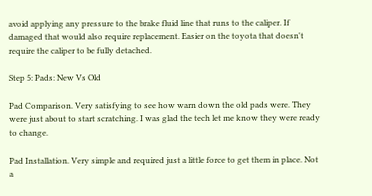avoid applying any pressure to the brake fluid line that runs to the caliper. If damaged that would also require replacement. Easier on the toyota that doesn't require the caliper to be fully detached.

Step 5: Pads: New Vs Old

Pad Comparison. Very satisfying to see how warn down the old pads were. They were just about to start scratching. I was glad the tech let me know they were ready to change.

Pad Installation. Very simple and required just a little force to get them in place. Not a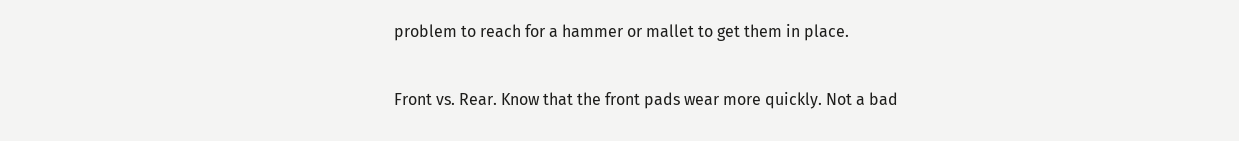problem to reach for a hammer or mallet to get them in place.

Front vs. Rear. Know that the front pads wear more quickly. Not a bad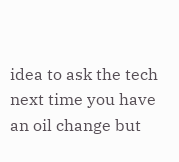idea to ask the tech next time you have an oil change but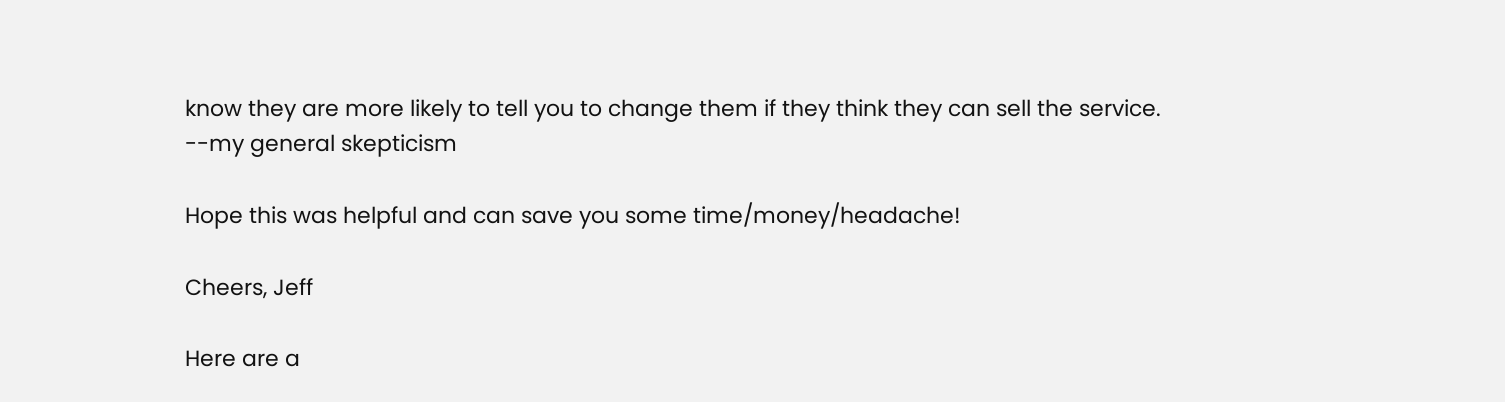know they are more likely to tell you to change them if they think they can sell the service. --my general skepticism

Hope this was helpful and can save you some time/money/headache!

Cheers, Jeff

Here are a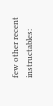few other recent instructables: